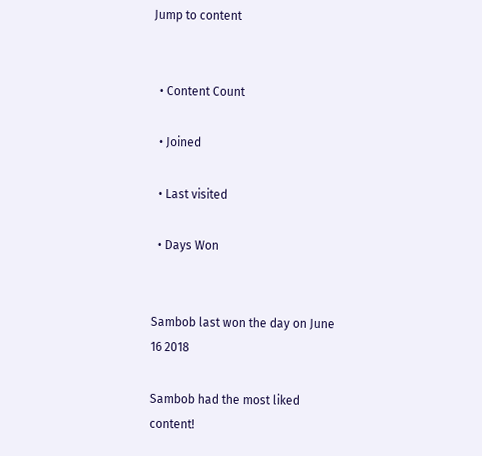Jump to content


  • Content Count

  • Joined

  • Last visited

  • Days Won


Sambob last won the day on June 16 2018

Sambob had the most liked content!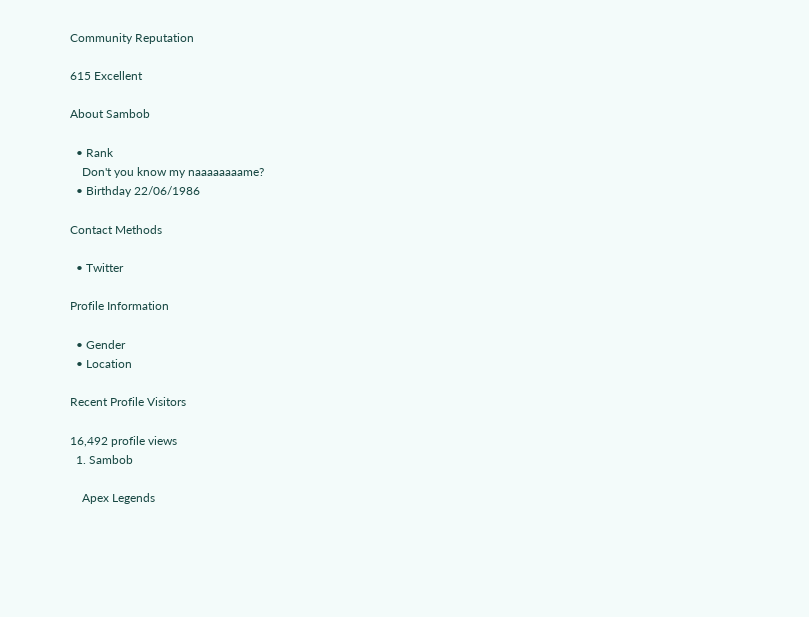Community Reputation

615 Excellent

About Sambob

  • Rank
    Don't you know my naaaaaaaame?
  • Birthday 22/06/1986

Contact Methods

  • Twitter

Profile Information

  • Gender
  • Location

Recent Profile Visitors

16,492 profile views
  1. Sambob

    Apex Legends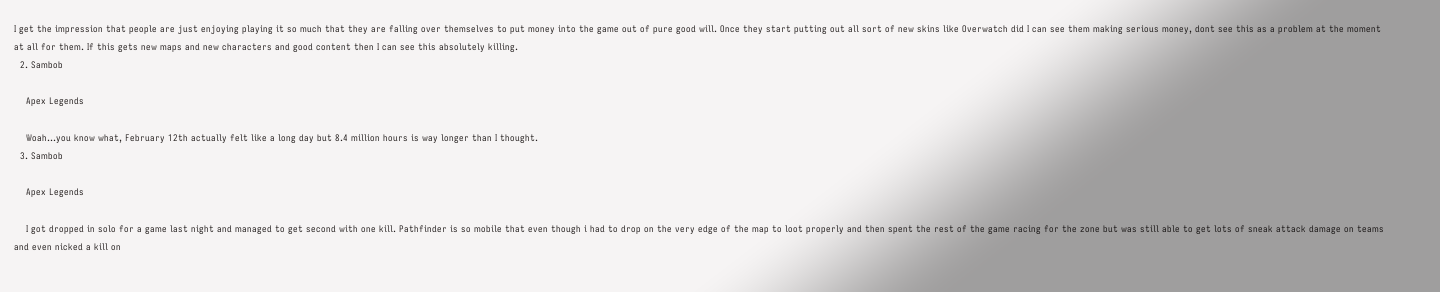I get the impression that people are just enjoying playing it so much that they are falling over themselves to put money into the game out of pure good will. Once they start putting out all sort of new skins like Overwatch did I can see them making serious money, dont see this as a problem at the moment at all for them. If this gets new maps and new characters and good content then I can see this absolutely killing.
  2. Sambob

    Apex Legends

    Woah...you know what, February 12th actually felt like a long day but 8.4 million hours is way longer than I thought.
  3. Sambob

    Apex Legends

    I got dropped in solo for a game last night and managed to get second with one kill. Pathfinder is so mobile that even though i had to drop on the very edge of the map to loot properly and then spent the rest of the game racing for the zone but was still able to get lots of sneak attack damage on teams and even nicked a kill on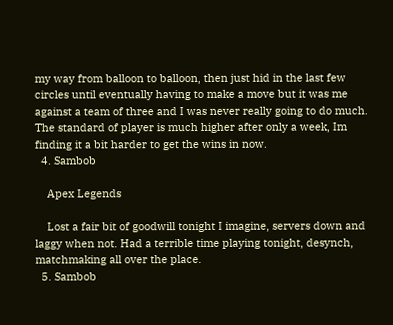my way from balloon to balloon, then just hid in the last few circles until eventually having to make a move but it was me against a team of three and I was never really going to do much. The standard of player is much higher after only a week, Im finding it a bit harder to get the wins in now.
  4. Sambob

    Apex Legends

    Lost a fair bit of goodwill tonight I imagine, servers down and laggy when not. Had a terrible time playing tonight, desynch, matchmaking all over the place.
  5. Sambob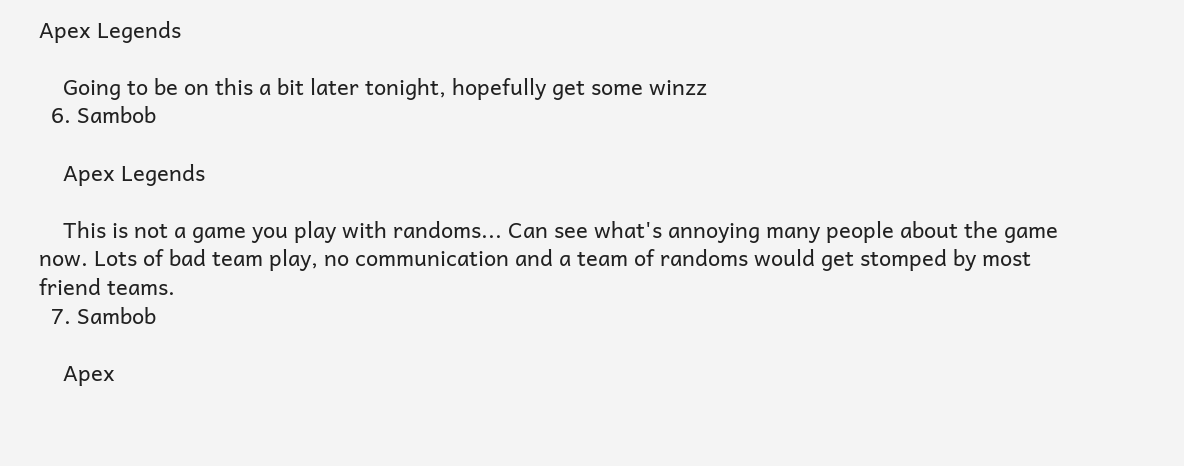Apex Legends

    Going to be on this a bit later tonight, hopefully get some winzz
  6. Sambob

    Apex Legends

    This is not a game you play with randoms... Can see what's annoying many people about the game now. Lots of bad team play, no communication and a team of randoms would get stomped by most friend teams.
  7. Sambob

    Apex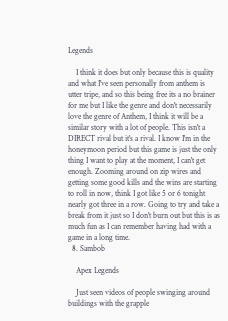Legends

    I think it does but only because this is quality and what I've seen personally from anthem is utter tripe, and so this being free its a no brainer for me but I like the genre and don't necessarily love the genre of Anthem, I think it will be a similar story with a lot of people. This isn't a DIRECT rival but it's a rival. I know I'm in the honeymoon period but this game is just the only thing I want to play at the moment, I can't get enough. Zooming around on zip wires and getting some good kills and the wins are starting to roll in now, think I got like 5 or 6 tonight nearly got three in a row. Going to try and take a break from it just so I don't burn out but this is as much fun as I can remember having had with a game in a long time.
  8. Sambob

    Apex Legends

    Just seen videos of people swinging around buildings with the grapple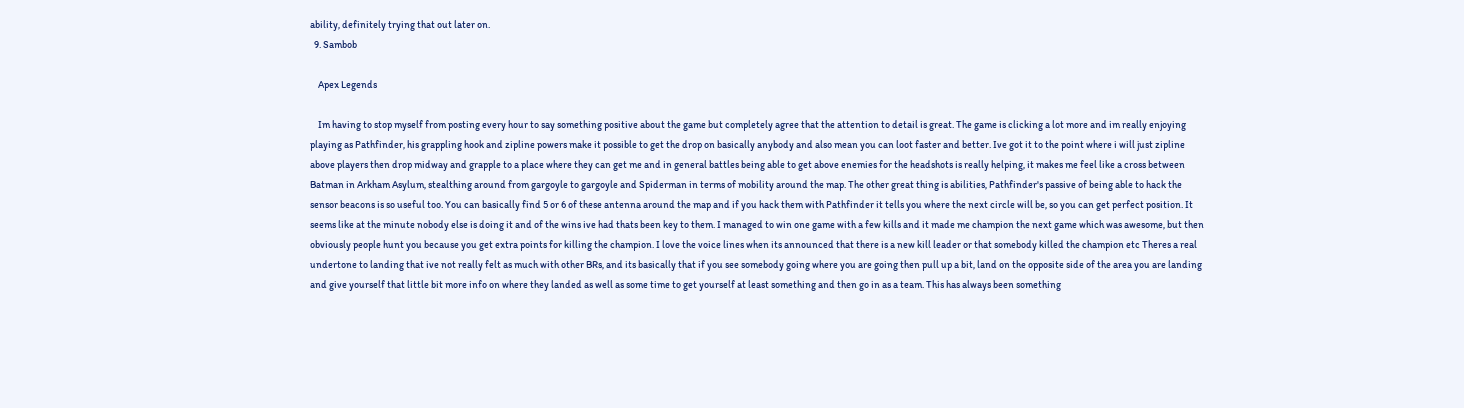ability, definitely trying that out later on.
  9. Sambob

    Apex Legends

    Im having to stop myself from posting every hour to say something positive about the game but completely agree that the attention to detail is great. The game is clicking a lot more and im really enjoying playing as Pathfinder, his grappling hook and zipline powers make it possible to get the drop on basically anybody and also mean you can loot faster and better. Ive got it to the point where i will just zipline above players then drop midway and grapple to a place where they can get me and in general battles being able to get above enemies for the headshots is really helping, it makes me feel like a cross between Batman in Arkham Asylum, stealthing around from gargoyle to gargoyle and Spiderman in terms of mobility around the map. The other great thing is abilities, Pathfinder's passive of being able to hack the sensor beacons is so useful too. You can basically find 5 or 6 of these antenna around the map and if you hack them with Pathfinder it tells you where the next circle will be, so you can get perfect position. It seems like at the minute nobody else is doing it and of the wins ive had thats been key to them. I managed to win one game with a few kills and it made me champion the next game which was awesome, but then obviously people hunt you because you get extra points for killing the champion. I love the voice lines when its announced that there is a new kill leader or that somebody killed the champion etc Theres a real undertone to landing that ive not really felt as much with other BRs, and its basically that if you see somebody going where you are going then pull up a bit, land on the opposite side of the area you are landing and give yourself that little bit more info on where they landed as well as some time to get yourself at least something and then go in as a team. This has always been something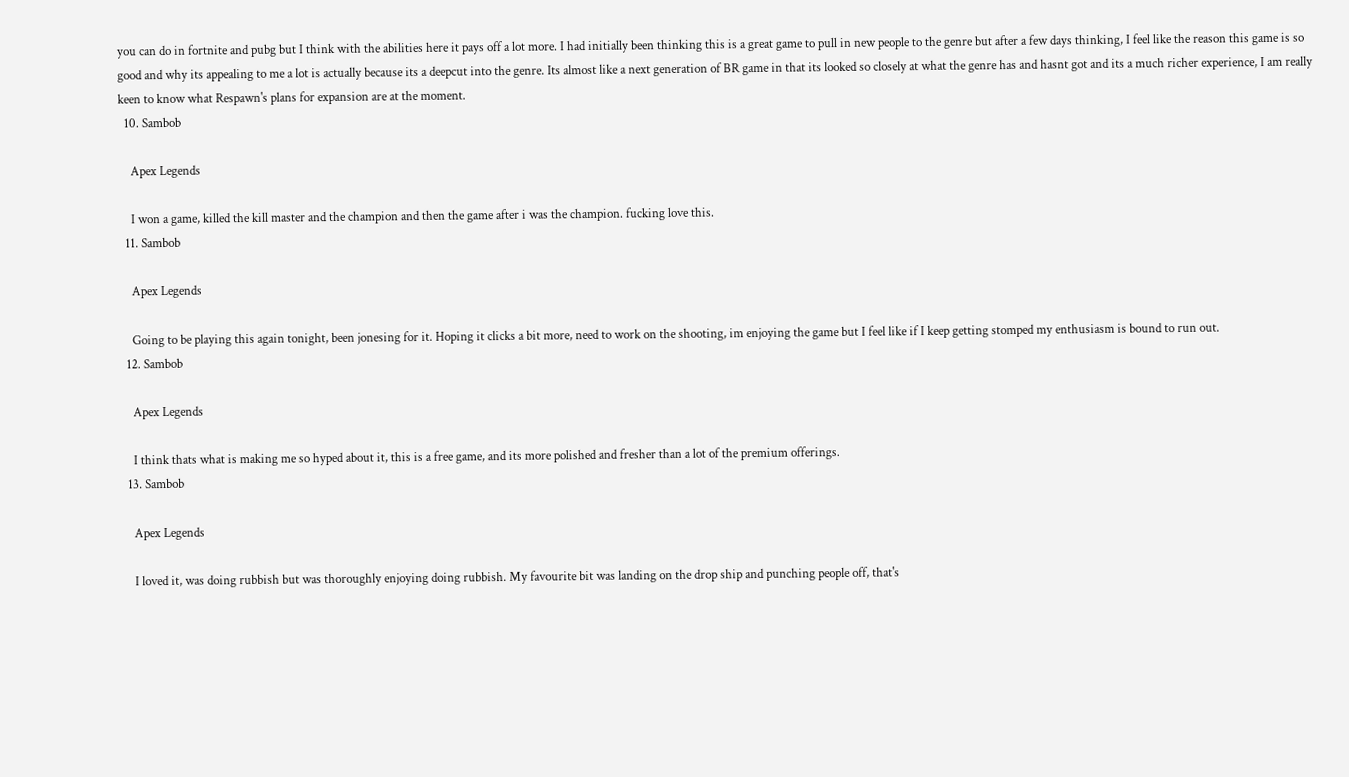you can do in fortnite and pubg but I think with the abilities here it pays off a lot more. I had initially been thinking this is a great game to pull in new people to the genre but after a few days thinking, I feel like the reason this game is so good and why its appealing to me a lot is actually because its a deepcut into the genre. Its almost like a next generation of BR game in that its looked so closely at what the genre has and hasnt got and its a much richer experience, I am really keen to know what Respawn's plans for expansion are at the moment.
  10. Sambob

    Apex Legends

    I won a game, killed the kill master and the champion and then the game after i was the champion. fucking love this.
  11. Sambob

    Apex Legends

    Going to be playing this again tonight, been jonesing for it. Hoping it clicks a bit more, need to work on the shooting, im enjoying the game but I feel like if I keep getting stomped my enthusiasm is bound to run out.
  12. Sambob

    Apex Legends

    I think thats what is making me so hyped about it, this is a free game, and its more polished and fresher than a lot of the premium offerings.
  13. Sambob

    Apex Legends

    I loved it, was doing rubbish but was thoroughly enjoying doing rubbish. My favourite bit was landing on the drop ship and punching people off, that's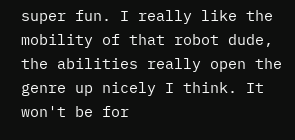super fun. I really like the mobility of that robot dude, the abilities really open the genre up nicely I think. It won't be for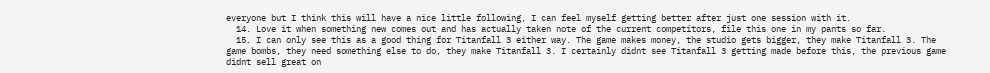everyone but I think this will have a nice little following, I can feel myself getting better after just one session with it.
  14. Love it when something new comes out and has actually taken note of the current competitors, file this one in my pants so far.
  15. I can only see this as a good thing for Titanfall 3 either way. The game makes money, the studio gets bigger, they make Titanfall 3. The game bombs, they need something else to do, they make Titanfall 3. I certainly didnt see Titanfall 3 getting made before this, the previous game didnt sell great on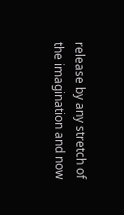release by any stretch of the imagination and now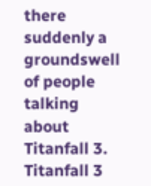there suddenly a groundswell of people talking about Titanfall 3. Titanfall 3